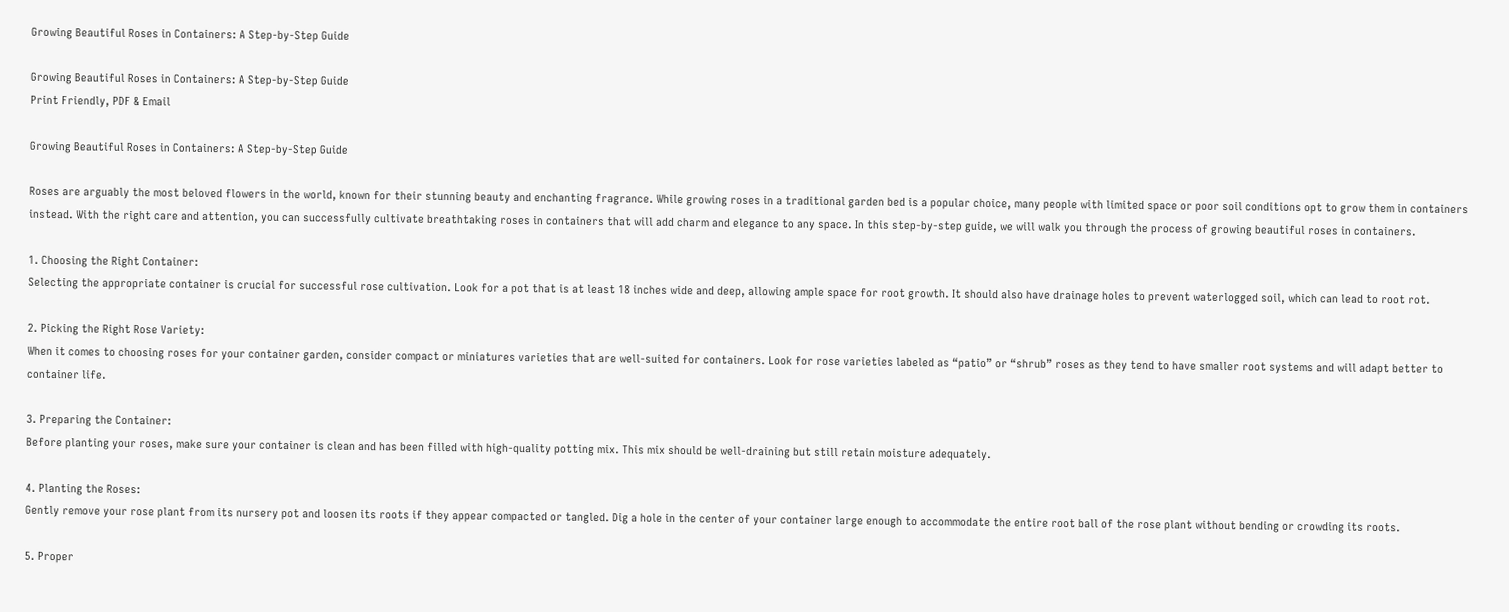Growing Beautiful Roses in Containers: A Step-by-Step Guide

Growing Beautiful Roses in Containers: A Step-by-Step Guide
Print Friendly, PDF & Email

Growing Beautiful Roses in Containers: A Step-by-Step Guide

Roses are arguably the most beloved flowers in the world, known for their stunning beauty and enchanting fragrance. While growing roses in a traditional garden bed is a popular choice, many people with limited space or poor soil conditions opt to grow them in containers instead. With the right care and attention, you can successfully cultivate breathtaking roses in containers that will add charm and elegance to any space. In this step-by-step guide, we will walk you through the process of growing beautiful roses in containers.

1. Choosing the Right Container:
Selecting the appropriate container is crucial for successful rose cultivation. Look for a pot that is at least 18 inches wide and deep, allowing ample space for root growth. It should also have drainage holes to prevent waterlogged soil, which can lead to root rot.

2. Picking the Right Rose Variety:
When it comes to choosing roses for your container garden, consider compact or miniatures varieties that are well-suited for containers. Look for rose varieties labeled as “patio” or “shrub” roses as they tend to have smaller root systems and will adapt better to container life.

3. Preparing the Container:
Before planting your roses, make sure your container is clean and has been filled with high-quality potting mix. This mix should be well-draining but still retain moisture adequately.

4. Planting the Roses:
Gently remove your rose plant from its nursery pot and loosen its roots if they appear compacted or tangled. Dig a hole in the center of your container large enough to accommodate the entire root ball of the rose plant without bending or crowding its roots.

5. Proper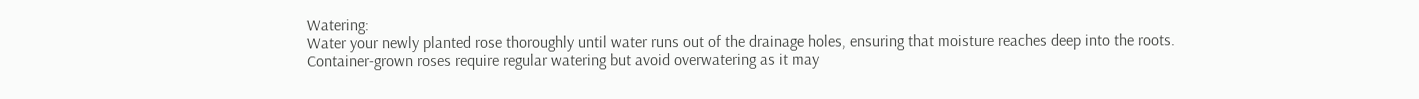Watering:
Water your newly planted rose thoroughly until water runs out of the drainage holes, ensuring that moisture reaches deep into the roots. Container-grown roses require regular watering but avoid overwatering as it may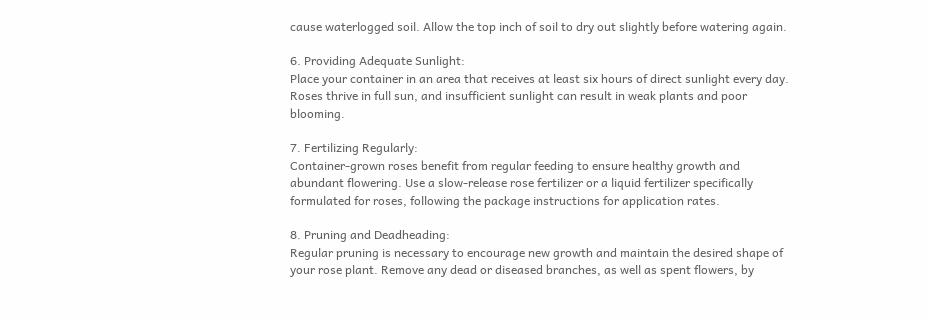cause waterlogged soil. Allow the top inch of soil to dry out slightly before watering again.

6. Providing Adequate Sunlight:
Place your container in an area that receives at least six hours of direct sunlight every day. Roses thrive in full sun, and insufficient sunlight can result in weak plants and poor blooming.

7. Fertilizing Regularly:
Container-grown roses benefit from regular feeding to ensure healthy growth and abundant flowering. Use a slow-release rose fertilizer or a liquid fertilizer specifically formulated for roses, following the package instructions for application rates.

8. Pruning and Deadheading:
Regular pruning is necessary to encourage new growth and maintain the desired shape of your rose plant. Remove any dead or diseased branches, as well as spent flowers, by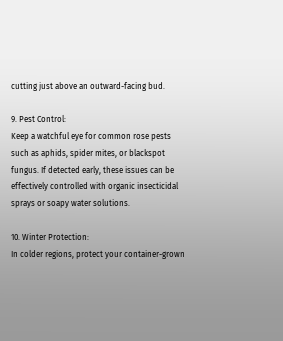cutting just above an outward-facing bud.

9. Pest Control:
Keep a watchful eye for common rose pests such as aphids, spider mites, or blackspot fungus. If detected early, these issues can be effectively controlled with organic insecticidal sprays or soapy water solutions.

10. Winter Protection:
In colder regions, protect your container-grown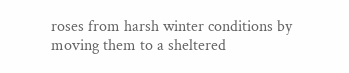roses from harsh winter conditions by moving them to a sheltered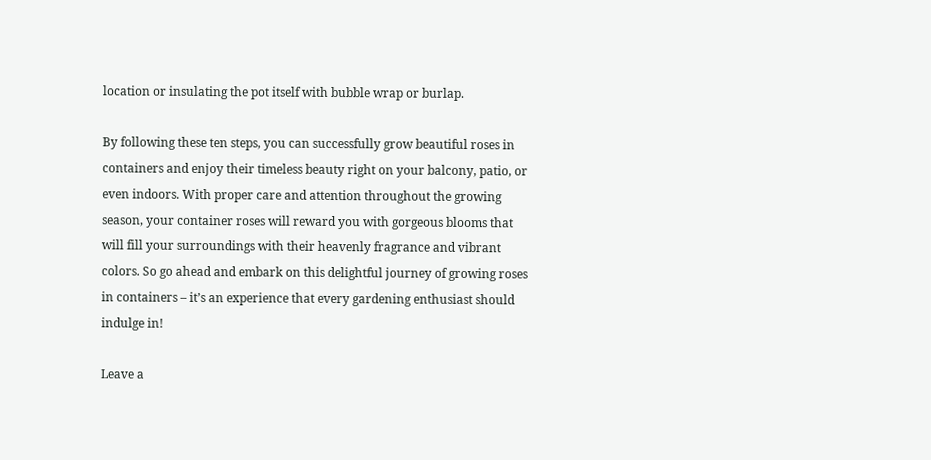location or insulating the pot itself with bubble wrap or burlap.

By following these ten steps, you can successfully grow beautiful roses in containers and enjoy their timeless beauty right on your balcony, patio, or even indoors. With proper care and attention throughout the growing season, your container roses will reward you with gorgeous blooms that will fill your surroundings with their heavenly fragrance and vibrant colors. So go ahead and embark on this delightful journey of growing roses in containers – it’s an experience that every gardening enthusiast should indulge in!

Leave a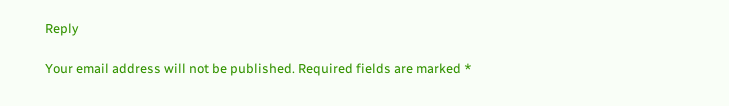Reply

Your email address will not be published. Required fields are marked *